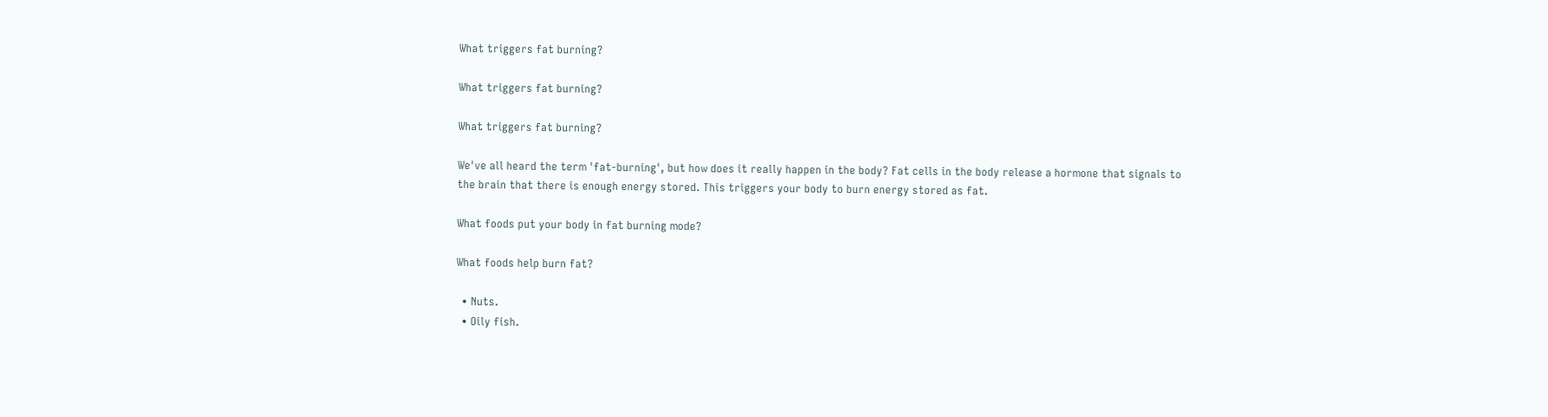What triggers fat burning?

What triggers fat burning?

What triggers fat burning?

We've all heard the term 'fat-burning', but how does it really happen in the body? Fat cells in the body release a hormone that signals to the brain that there is enough energy stored. This triggers your body to burn energy stored as fat.

What foods put your body in fat burning mode?

What foods help burn fat?

  • Nuts.
  • Oily fish.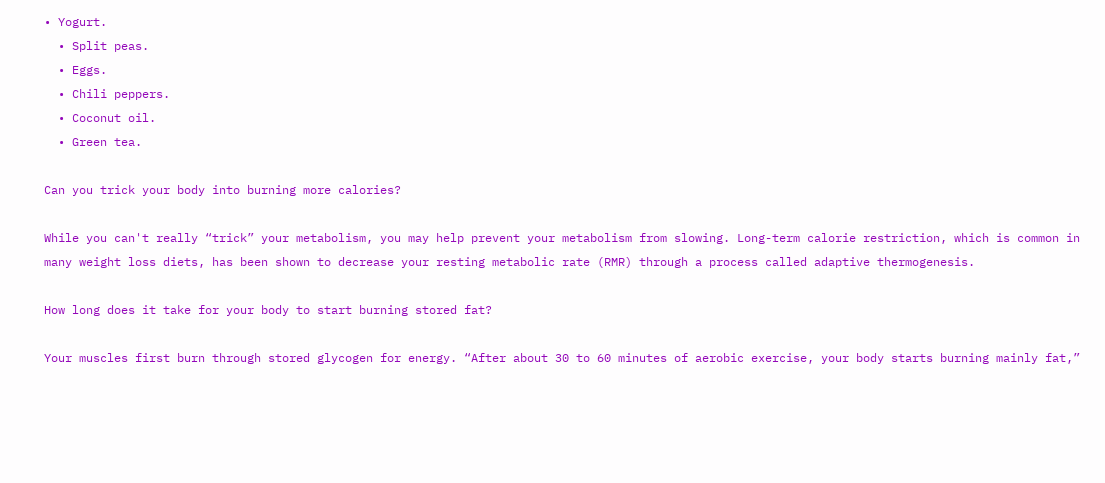• Yogurt.
  • Split peas.
  • Eggs.
  • Chili peppers.
  • Coconut oil.
  • Green tea.

Can you trick your body into burning more calories?

While you can't really “trick” your metabolism, you may help prevent your metabolism from slowing. Long-term calorie restriction, which is common in many weight loss diets, has been shown to decrease your resting metabolic rate (RMR) through a process called adaptive thermogenesis.

How long does it take for your body to start burning stored fat?

Your muscles first burn through stored glycogen for energy. “After about 30 to 60 minutes of aerobic exercise, your body starts burning mainly fat,”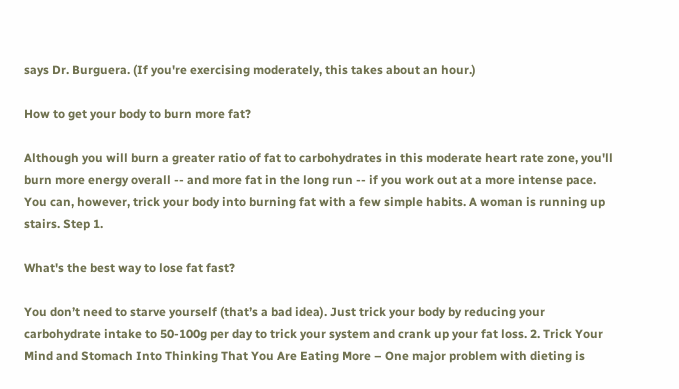says Dr. Burguera. (If you're exercising moderately, this takes about an hour.)

How to get your body to burn more fat?

Although you will burn a greater ratio of fat to carbohydrates in this moderate heart rate zone, you'll burn more energy overall -- and more fat in the long run -- if you work out at a more intense pace. You can, however, trick your body into burning fat with a few simple habits. A woman is running up stairs. Step 1.

What's the best way to lose fat fast?

You don’t need to starve yourself (that’s a bad idea). Just trick your body by reducing your carbohydrate intake to 50-100g per day to trick your system and crank up your fat loss. 2. Trick Your Mind and Stomach Into Thinking That You Are Eating More – One major problem with dieting is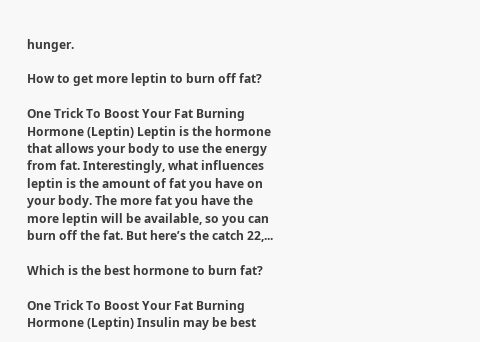hunger.

How to get more leptin to burn off fat?

One Trick To Boost Your Fat Burning Hormone (Leptin) Leptin is the hormone that allows your body to use the energy from fat. Interestingly, what influences leptin is the amount of fat you have on your body. The more fat you have the more leptin will be available, so you can burn off the fat. But here’s the catch 22,...

Which is the best hormone to burn fat?

One Trick To Boost Your Fat Burning Hormone (Leptin) Insulin may be best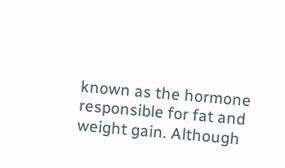known as the hormone responsible for fat and weight gain. Although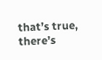that’s true, there’s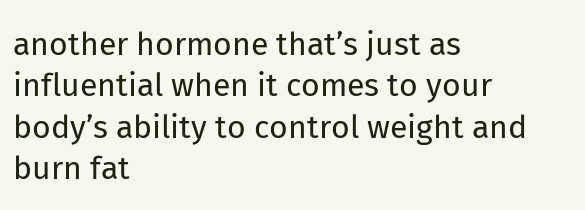another hormone that’s just as influential when it comes to your body’s ability to control weight and burn fat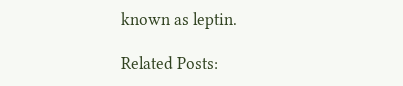known as leptin.

Related Posts: